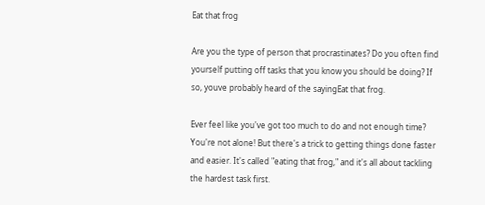Eat that frog

Are you the type of person that procrastinates? Do you often find yourself putting off tasks that you know you should be doing? If so, youve probably heard of the sayingEat that frog.

Ever feel like you've got too much to do and not enough time? You're not alone! But there's a trick to getting things done faster and easier. It's called "eating that frog," and it's all about tackling the hardest task first.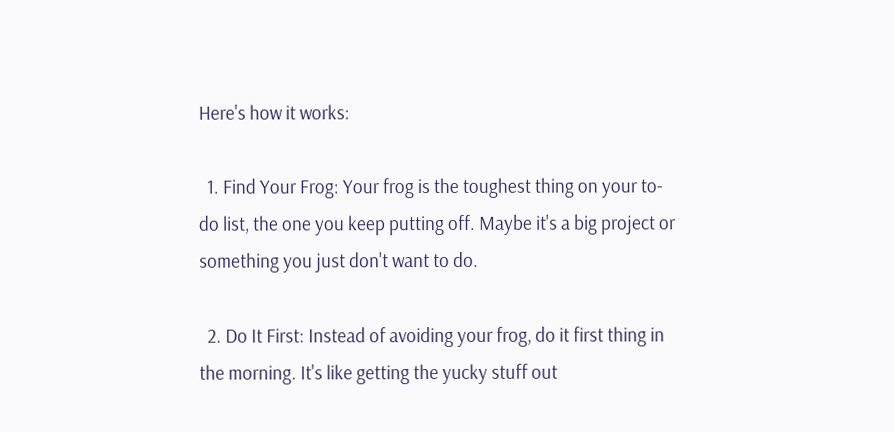Here's how it works:

  1. Find Your Frog: Your frog is the toughest thing on your to-do list, the one you keep putting off. Maybe it's a big project or something you just don't want to do.

  2. Do It First: Instead of avoiding your frog, do it first thing in the morning. It's like getting the yucky stuff out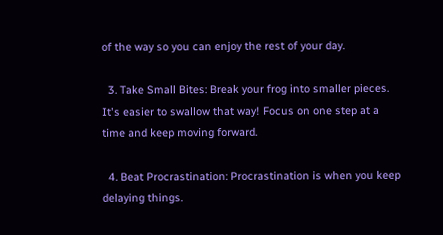of the way so you can enjoy the rest of your day.

  3. Take Small Bites: Break your frog into smaller pieces. It's easier to swallow that way! Focus on one step at a time and keep moving forward.

  4. Beat Procrastination: Procrastination is when you keep delaying things.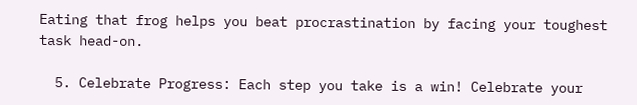Eating that frog helps you beat procrastination by facing your toughest task head-on.

  5. Celebrate Progress: Each step you take is a win! Celebrate your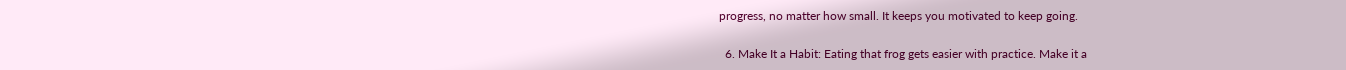progress, no matter how small. It keeps you motivated to keep going.

  6. Make It a Habit: Eating that frog gets easier with practice. Make it a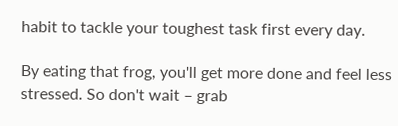habit to tackle your toughest task first every day.

By eating that frog, you'll get more done and feel less stressed. So don't wait – grab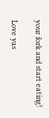your fork and start eating!

Love yas